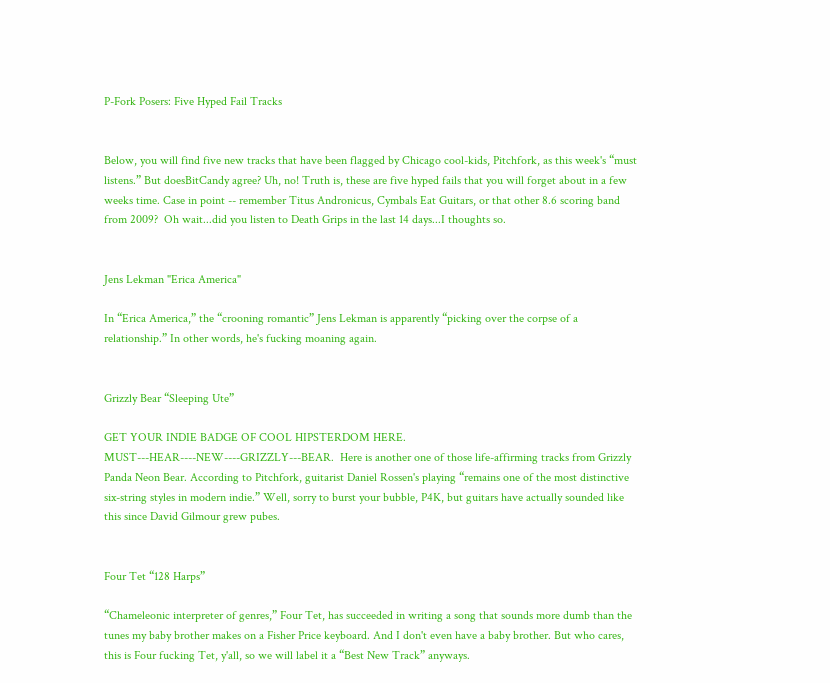P-Fork Posers: Five Hyped Fail Tracks


Below, you will find five new tracks that have been flagged by Chicago cool-kids, Pitchfork, as this week's “must listens.” But doesBitCandy agree? Uh, no! Truth is, these are five hyped fails that you will forget about in a few weeks time. Case in point -- remember Titus Andronicus, Cymbals Eat Guitars, or that other 8.6 scoring band from 2009?  Oh wait...did you listen to Death Grips in the last 14 days...I thoughts so.


Jens Lekman "Erica America"

In “Erica America,” the “crooning romantic” Jens Lekman is apparently “picking over the corpse of a relationship.” In other words, he's fucking moaning again.


Grizzly Bear “Sleeping Ute”

GET YOUR INDIE BADGE OF COOL HIPSTERDOM HERE.  MUST---HEAR----NEW----GRIZZLY---BEAR.  Here is another one of those life-affirming tracks from Grizzly Panda Neon Bear. According to Pitchfork, guitarist Daniel Rossen's playing “remains one of the most distinctive six-string styles in modern indie.” Well, sorry to burst your bubble, P4K, but guitars have actually sounded like this since David Gilmour grew pubes.


Four Tet “128 Harps”

“Chameleonic interpreter of genres,” Four Tet, has succeeded in writing a song that sounds more dumb than the tunes my baby brother makes on a Fisher Price keyboard. And I don't even have a baby brother. But who cares, this is Four fucking Tet, y'all, so we will label it a “Best New Track” anyways.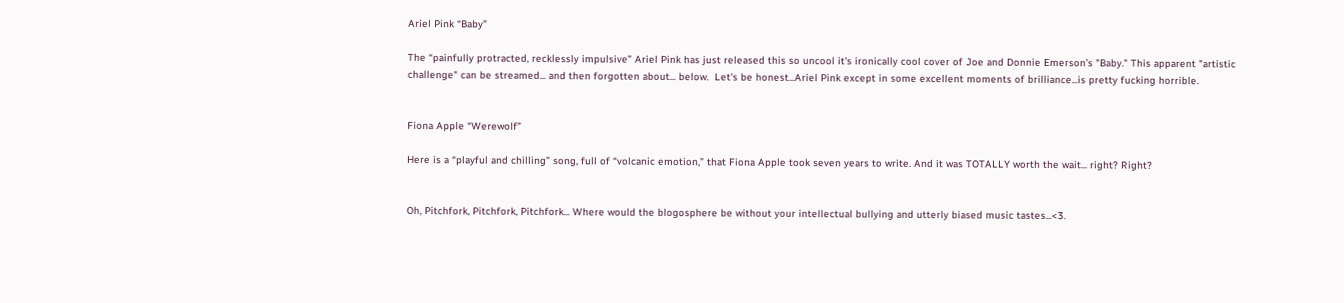Ariel Pink “Baby”

The “painfully protracted, recklessly impulsive” Ariel Pink has just released this so uncool it's ironically cool cover of Joe and Donnie Emerson’s "Baby." This apparent "artistic challenge" can be streamed... and then forgotten about... below.  Let's be honest...Ariel Pink except in some excellent moments of brilliance...is pretty fucking horrible.


Fiona Apple “Werewolf”

Here is a “playful and chilling” song, full of “volcanic emotion,” that Fiona Apple took seven years to write. And it was TOTALLY worth the wait... right? Right?


Oh, Pitchfork, Pitchfork, Pitchfork... Where would the blogosphere be without your intellectual bullying and utterly biased music tastes...<3.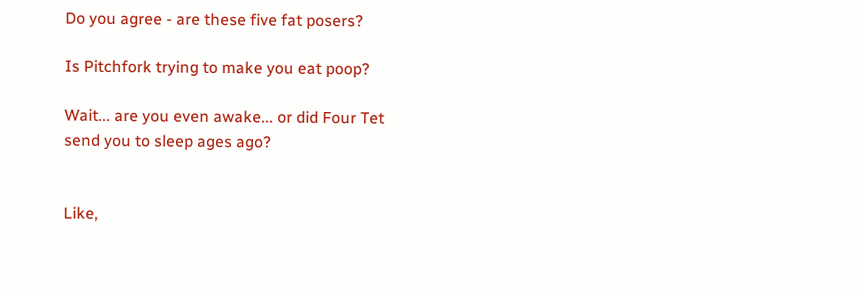Do you agree - are these five fat posers?

Is Pitchfork trying to make you eat poop?

Wait... are you even awake... or did Four Tet send you to sleep ages ago?


Like,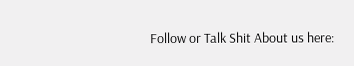Follow or Talk Shit About us here: